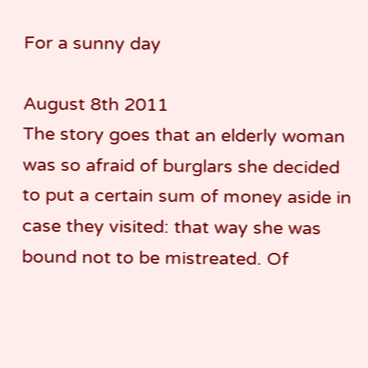For a sunny day

August 8th 2011
The story goes that an elderly woman was so afraid of burglars she decided to put a certain sum of money aside in case they visited: that way she was bound not to be mistreated. Of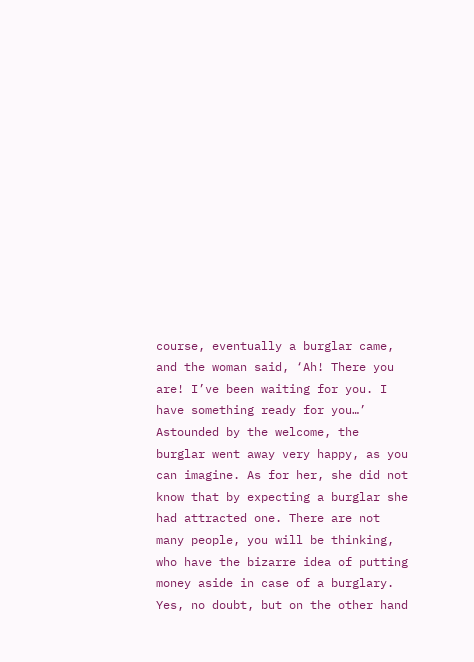course, eventually a burglar came, and the woman said, ‘Ah! There you are! I’ve been waiting for you. I have something ready for you…’ Astounded by the welcome, the burglar went away very happy, as you can imagine. As for her, she did not know that by expecting a burglar she had attracted one. There are not many people, you will be thinking, who have the bizarre idea of putting money aside in case of a burglary. Yes, no doubt, but on the other hand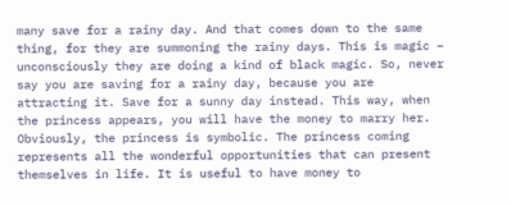many save for a rainy day. And that comes down to the same thing, for they are summoning the rainy days. This is magic – unconsciously they are doing a kind of black magic. So, never say you are saving for a rainy day, because you are attracting it. Save for a sunny day instead. This way, when the princess appears, you will have the money to marry her. Obviously, the princess is symbolic. The princess coming represents all the wonderful opportunities that can present themselves in life. It is useful to have money to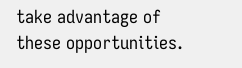take advantage of these opportunities.